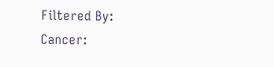Filtered By:
Cancer: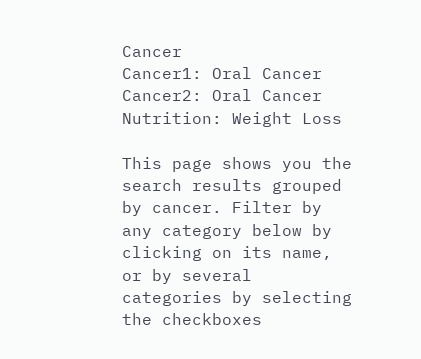Cancer
Cancer1: Oral Cancer
Cancer2: Oral Cancer
Nutrition: Weight Loss

This page shows you the search results grouped by cancer. Filter by any category below by clicking on its name, or by several categories by selecting the checkboxes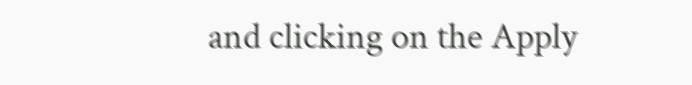and clicking on the Apply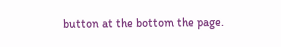button at the bottom the page.